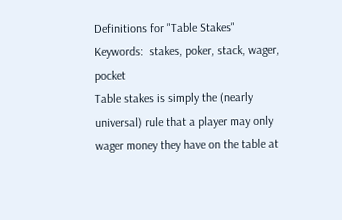Definitions for "Table Stakes"
Keywords:  stakes, poker, stack, wager, pocket
Table stakes is simply the (nearly universal) rule that a player may only wager money they have on the table at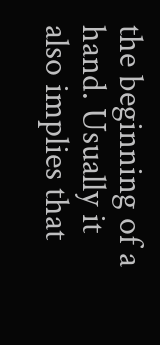the beginning of a hand. Usually it also implies that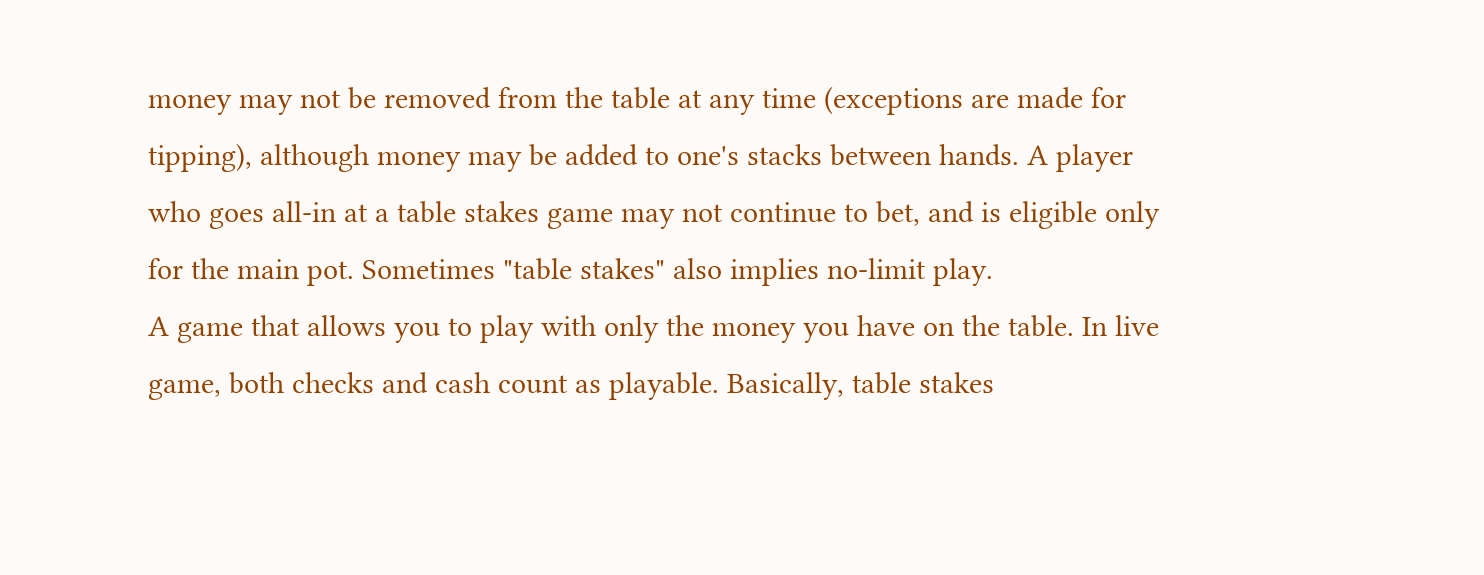money may not be removed from the table at any time (exceptions are made for tipping), although money may be added to one's stacks between hands. A player who goes all-in at a table stakes game may not continue to bet, and is eligible only for the main pot. Sometimes "table stakes" also implies no-limit play.
A game that allows you to play with only the money you have on the table. In live game, both checks and cash count as playable. Basically, table stakes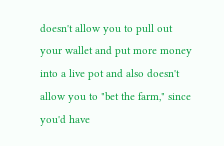doesn't allow you to pull out your wallet and put more money into a live pot and also doesn't allow you to "bet the farm," since you'd have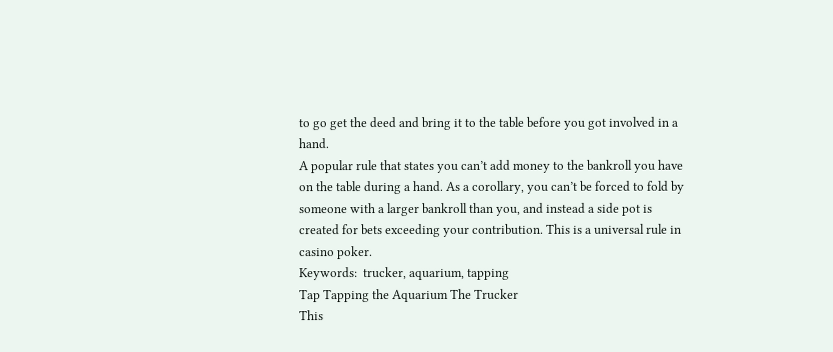to go get the deed and bring it to the table before you got involved in a hand.
A popular rule that states you can’t add money to the bankroll you have on the table during a hand. As a corollary, you can’t be forced to fold by someone with a larger bankroll than you, and instead a side pot is created for bets exceeding your contribution. This is a universal rule in casino poker.
Keywords:  trucker, aquarium, tapping
Tap Tapping the Aquarium The Trucker
This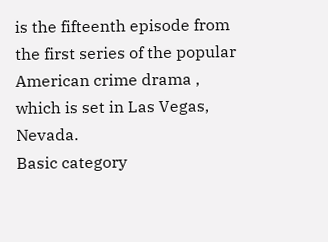is the fifteenth episode from the first series of the popular American crime drama , which is set in Las Vegas, Nevada.
Basic category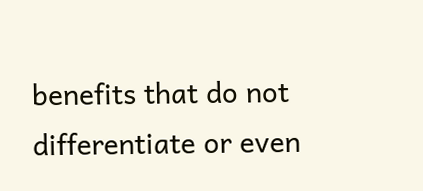benefits that do not differentiate or even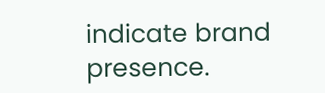indicate brand presence.